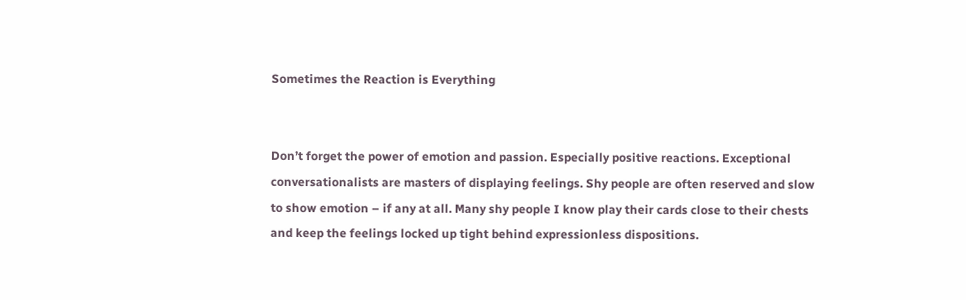Sometimes the Reaction is Everything


Don’t forget the power of emotion and passion. Especially positive reactions. Exceptional conversationalists are masters of displaying feelings. Shy people are often reserved and slow to show emotion – if any at all. Many shy people I know play their cards close to their chests and keep the feelings locked up tight behind expressionless dispositions.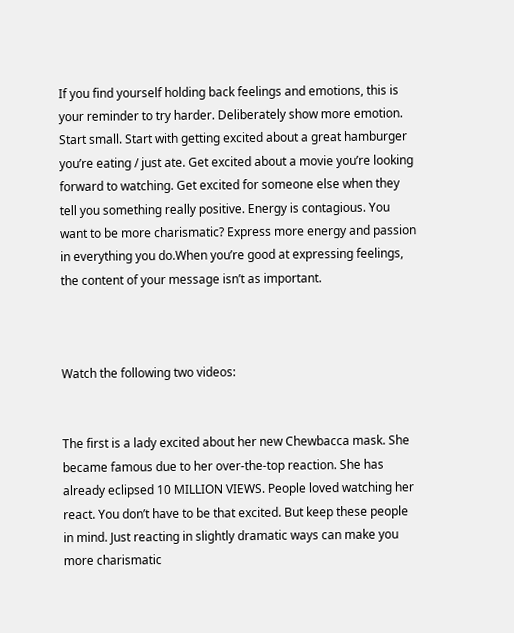If you find yourself holding back feelings and emotions, this is your reminder to try harder. Deliberately show more emotion. Start small. Start with getting excited about a great hamburger you’re eating / just ate. Get excited about a movie you’re looking forward to watching. Get excited for someone else when they tell you something really positive. Energy is contagious. You want to be more charismatic? Express more energy and passion in everything you do.When you’re good at expressing feelings, the content of your message isn’t as important.



Watch the following two videos:


The first is a lady excited about her new Chewbacca mask. She became famous due to her over-the-top reaction. She has already eclipsed 10 MILLION VIEWS. People loved watching her react. You don’t have to be that excited. But keep these people in mind. Just reacting in slightly dramatic ways can make you more charismatic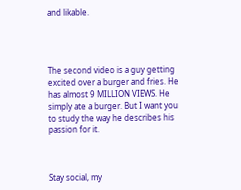and likable.




The second video is a guy getting excited over a burger and fries. He has almost 9 MILLION VIEWS. He simply ate a burger. But I want you to study the way he describes his passion for it.



Stay social, my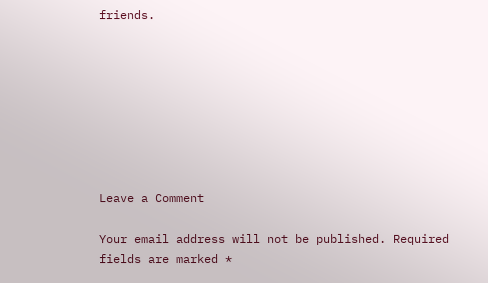friends.








Leave a Comment

Your email address will not be published. Required fields are marked *